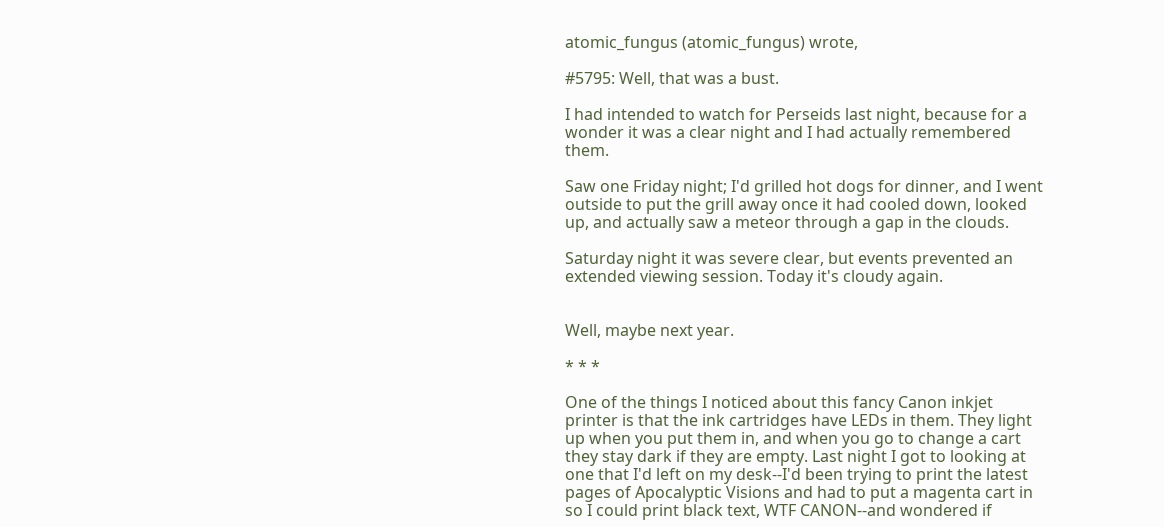atomic_fungus (atomic_fungus) wrote,

#5795: Well, that was a bust.

I had intended to watch for Perseids last night, because for a wonder it was a clear night and I had actually remembered them.

Saw one Friday night; I'd grilled hot dogs for dinner, and I went outside to put the grill away once it had cooled down, looked up, and actually saw a meteor through a gap in the clouds.

Saturday night it was severe clear, but events prevented an extended viewing session. Today it's cloudy again.


Well, maybe next year.

* * *

One of the things I noticed about this fancy Canon inkjet printer is that the ink cartridges have LEDs in them. They light up when you put them in, and when you go to change a cart they stay dark if they are empty. Last night I got to looking at one that I'd left on my desk--I'd been trying to print the latest pages of Apocalyptic Visions and had to put a magenta cart in so I could print black text, WTF CANON--and wondered if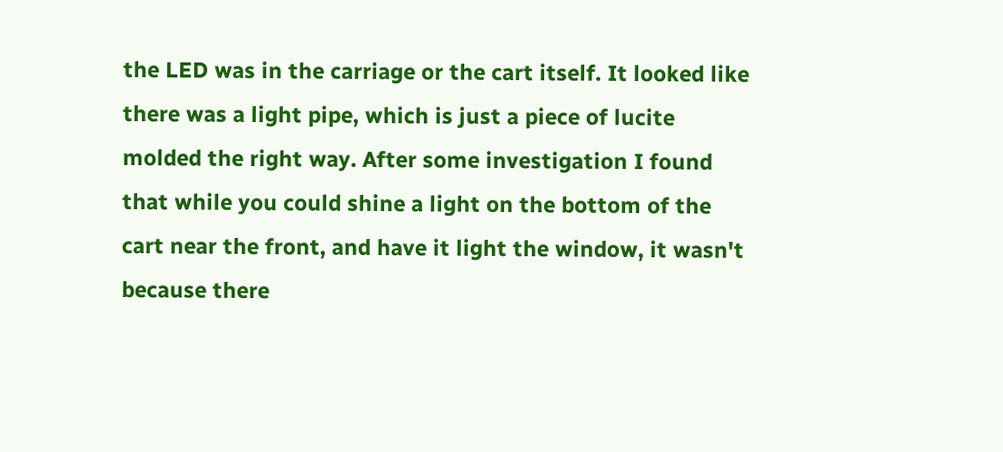the LED was in the carriage or the cart itself. It looked like there was a light pipe, which is just a piece of lucite molded the right way. After some investigation I found that while you could shine a light on the bottom of the cart near the front, and have it light the window, it wasn't because there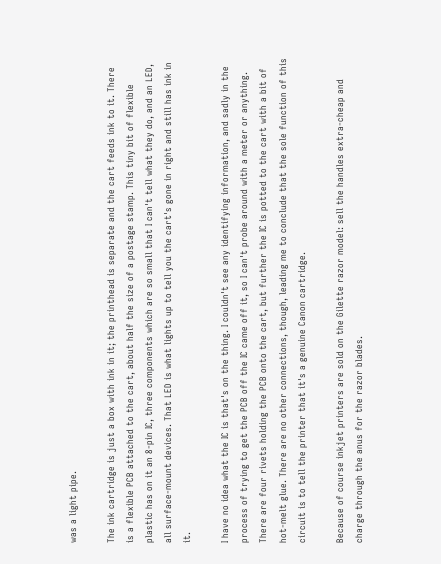was a light pipe.

The ink cartridge is just a box with ink in it; the printhead is separate and the cart feeds ink to it. There is a flexible PCB attached to the cart, about half the size of a postage stamp. This tiny bit of flexible plastic has on it an 8-pin IC, three components which are so small that I can't tell what they do, and an LED, all surface-mount devices. That LED is what lights up to tell you the cart's gone in right and still has ink in it.

I have no idea what the IC is that's on the thing. I couldn't see any identifying information, and sadly in the process of trying to get the PCB off the IC came off it, so I can't probe around with a meter or anything. There are four rivets holding the PCB onto the cart, but further the IC is potted to the cart with a bit of hot-melt glue. There are no other connections, though, leading me to conclude that the sole function of this circuit is to tell the printer that it's a genuine Canon cartridge.

Because of course inkjet printers are sold on the Gilette razor model: sell the handles extra-cheap and charge through the anus for the razor blades.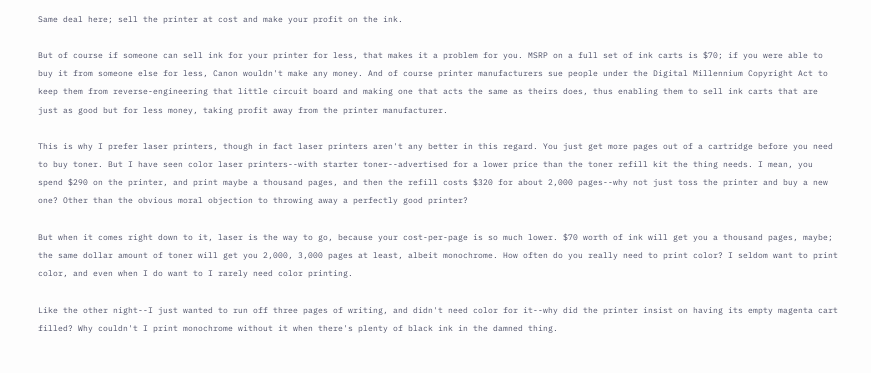Same deal here; sell the printer at cost and make your profit on the ink.

But of course if someone can sell ink for your printer for less, that makes it a problem for you. MSRP on a full set of ink carts is $70; if you were able to buy it from someone else for less, Canon wouldn't make any money. And of course printer manufacturers sue people under the Digital Millennium Copyright Act to keep them from reverse-engineering that little circuit board and making one that acts the same as theirs does, thus enabling them to sell ink carts that are just as good but for less money, taking profit away from the printer manufacturer.

This is why I prefer laser printers, though in fact laser printers aren't any better in this regard. You just get more pages out of a cartridge before you need to buy toner. But I have seen color laser printers--with starter toner--advertised for a lower price than the toner refill kit the thing needs. I mean, you spend $290 on the printer, and print maybe a thousand pages, and then the refill costs $320 for about 2,000 pages--why not just toss the printer and buy a new one? Other than the obvious moral objection to throwing away a perfectly good printer?

But when it comes right down to it, laser is the way to go, because your cost-per-page is so much lower. $70 worth of ink will get you a thousand pages, maybe; the same dollar amount of toner will get you 2,000, 3,000 pages at least, albeit monochrome. How often do you really need to print color? I seldom want to print color, and even when I do want to I rarely need color printing.

Like the other night--I just wanted to run off three pages of writing, and didn't need color for it--why did the printer insist on having its empty magenta cart filled? Why couldn't I print monochrome without it when there's plenty of black ink in the damned thing.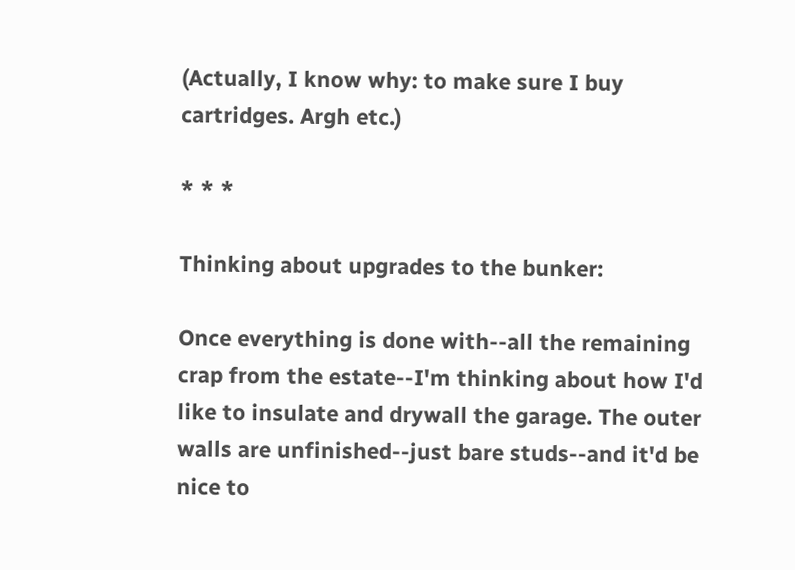(Actually, I know why: to make sure I buy cartridges. Argh etc.)

* * *

Thinking about upgrades to the bunker:

Once everything is done with--all the remaining crap from the estate--I'm thinking about how I'd like to insulate and drywall the garage. The outer walls are unfinished--just bare studs--and it'd be nice to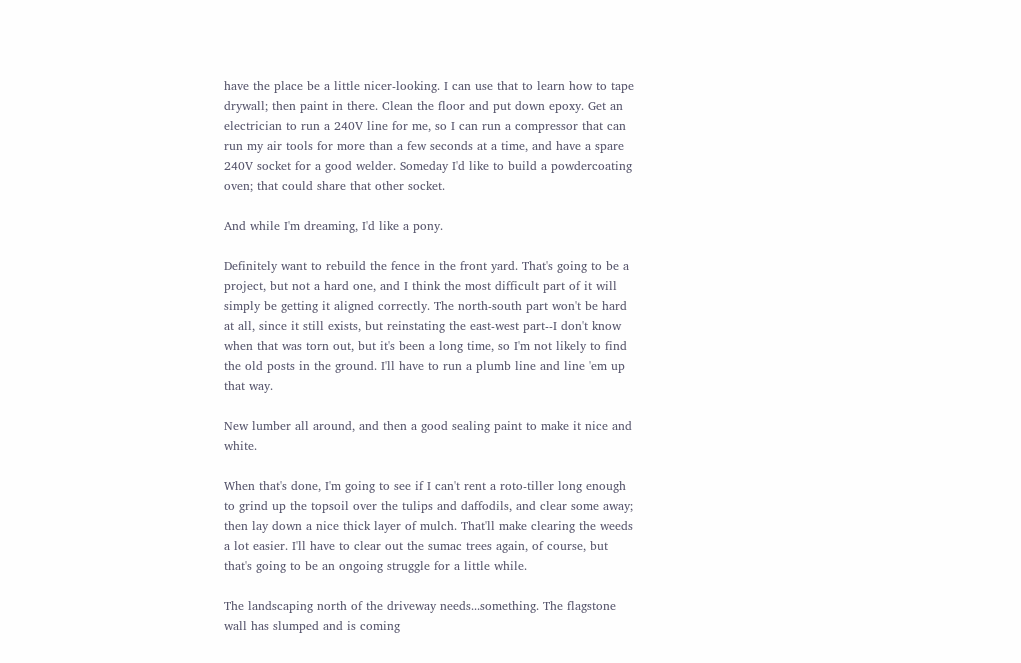have the place be a little nicer-looking. I can use that to learn how to tape drywall; then paint in there. Clean the floor and put down epoxy. Get an electrician to run a 240V line for me, so I can run a compressor that can run my air tools for more than a few seconds at a time, and have a spare 240V socket for a good welder. Someday I'd like to build a powdercoating oven; that could share that other socket.

And while I'm dreaming, I'd like a pony.

Definitely want to rebuild the fence in the front yard. That's going to be a project, but not a hard one, and I think the most difficult part of it will simply be getting it aligned correctly. The north-south part won't be hard at all, since it still exists, but reinstating the east-west part--I don't know when that was torn out, but it's been a long time, so I'm not likely to find the old posts in the ground. I'll have to run a plumb line and line 'em up that way.

New lumber all around, and then a good sealing paint to make it nice and white.

When that's done, I'm going to see if I can't rent a roto-tiller long enough to grind up the topsoil over the tulips and daffodils, and clear some away; then lay down a nice thick layer of mulch. That'll make clearing the weeds a lot easier. I'll have to clear out the sumac trees again, of course, but that's going to be an ongoing struggle for a little while.

The landscaping north of the driveway needs...something. The flagstone wall has slumped and is coming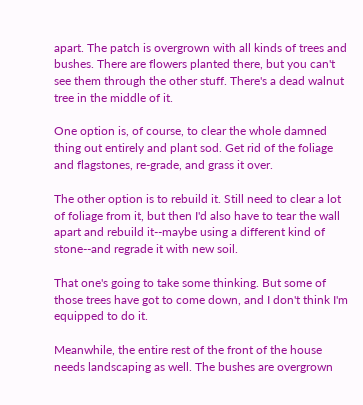apart. The patch is overgrown with all kinds of trees and bushes. There are flowers planted there, but you can't see them through the other stuff. There's a dead walnut tree in the middle of it.

One option is, of course, to clear the whole damned thing out entirely and plant sod. Get rid of the foliage and flagstones, re-grade, and grass it over.

The other option is to rebuild it. Still need to clear a lot of foliage from it, but then I'd also have to tear the wall apart and rebuild it--maybe using a different kind of stone--and regrade it with new soil.

That one's going to take some thinking. But some of those trees have got to come down, and I don't think I'm equipped to do it.

Meanwhile, the entire rest of the front of the house needs landscaping as well. The bushes are overgrown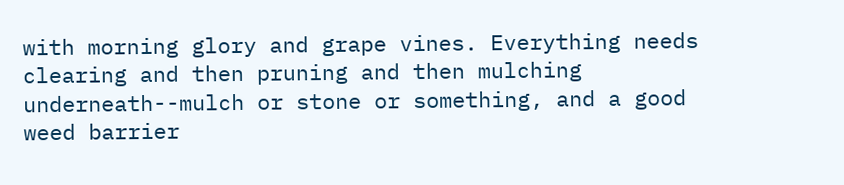with morning glory and grape vines. Everything needs clearing and then pruning and then mulching underneath--mulch or stone or something, and a good weed barrier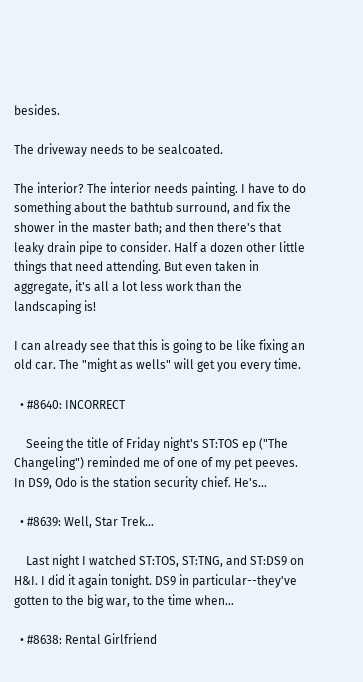besides.

The driveway needs to be sealcoated.

The interior? The interior needs painting. I have to do something about the bathtub surround, and fix the shower in the master bath; and then there's that leaky drain pipe to consider. Half a dozen other little things that need attending. But even taken in aggregate, it's all a lot less work than the landscaping is!

I can already see that this is going to be like fixing an old car. The "might as wells" will get you every time.

  • #8640: INCORRECT

    Seeing the title of Friday night's ST:TOS ep ("The Changeling") reminded me of one of my pet peeves. In DS9, Odo is the station security chief. He's…

  • #8639: Well, Star Trek...

    Last night I watched ST:TOS, ST:TNG, and ST:DS9 on H&I. I did it again tonight. DS9 in particular--they've gotten to the big war, to the time when…

  • #8638: Rental Girlfriend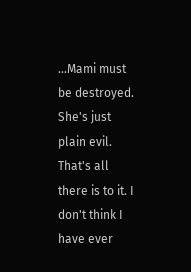...Mami must be destroyed. She's just plain evil. That's all there is to it. I don't think I have ever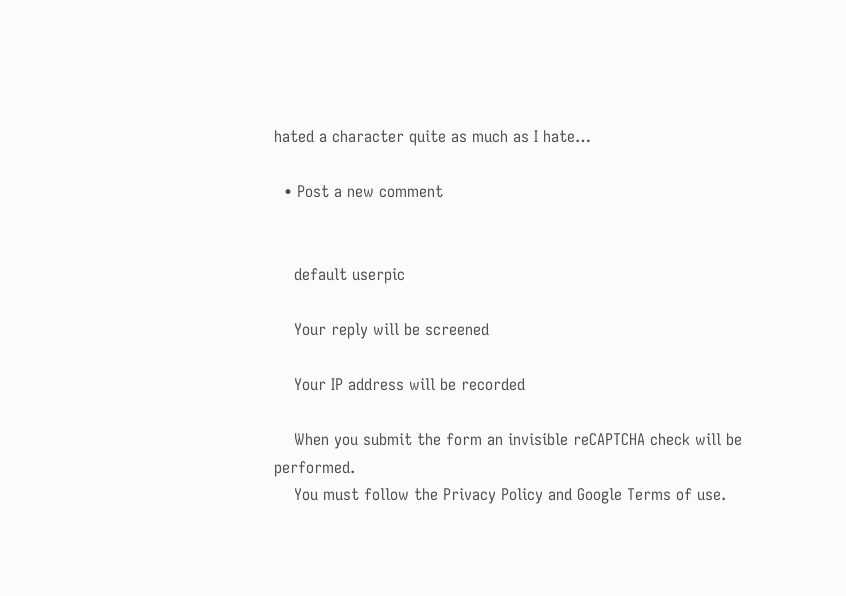hated a character quite as much as I hate…

  • Post a new comment


    default userpic

    Your reply will be screened

    Your IP address will be recorded

    When you submit the form an invisible reCAPTCHA check will be performed.
    You must follow the Privacy Policy and Google Terms of use.